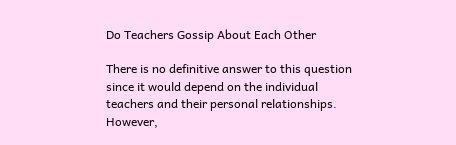Do Teachers Gossip About Each Other

There is no definitive answer to this question since it would depend on the individual teachers and their personal relationships. However,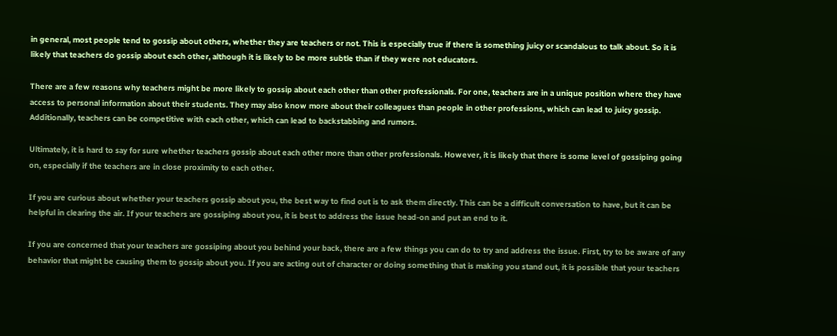in general, most people tend to gossip about others, whether they are teachers or not. This is especially true if there is something juicy or scandalous to talk about. So it is likely that teachers do gossip about each other, although it is likely to be more subtle than if they were not educators.

There are a few reasons why teachers might be more likely to gossip about each other than other professionals. For one, teachers are in a unique position where they have access to personal information about their students. They may also know more about their colleagues than people in other professions, which can lead to juicy gossip. Additionally, teachers can be competitive with each other, which can lead to backstabbing and rumors.

Ultimately, it is hard to say for sure whether teachers gossip about each other more than other professionals. However, it is likely that there is some level of gossiping going on, especially if the teachers are in close proximity to each other.

If you are curious about whether your teachers gossip about you, the best way to find out is to ask them directly. This can be a difficult conversation to have, but it can be helpful in clearing the air. If your teachers are gossiping about you, it is best to address the issue head-on and put an end to it.

If you are concerned that your teachers are gossiping about you behind your back, there are a few things you can do to try and address the issue. First, try to be aware of any behavior that might be causing them to gossip about you. If you are acting out of character or doing something that is making you stand out, it is possible that your teachers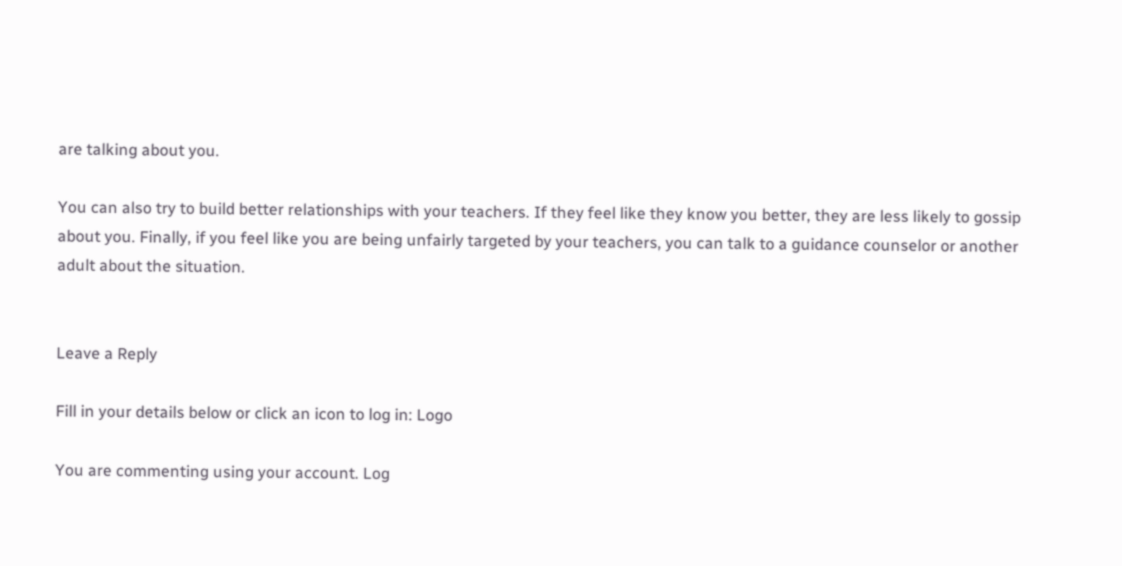are talking about you.

You can also try to build better relationships with your teachers. If they feel like they know you better, they are less likely to gossip about you. Finally, if you feel like you are being unfairly targeted by your teachers, you can talk to a guidance counselor or another adult about the situation.


Leave a Reply

Fill in your details below or click an icon to log in: Logo

You are commenting using your account. Log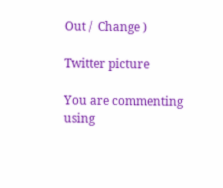Out /  Change )

Twitter picture

You are commenting using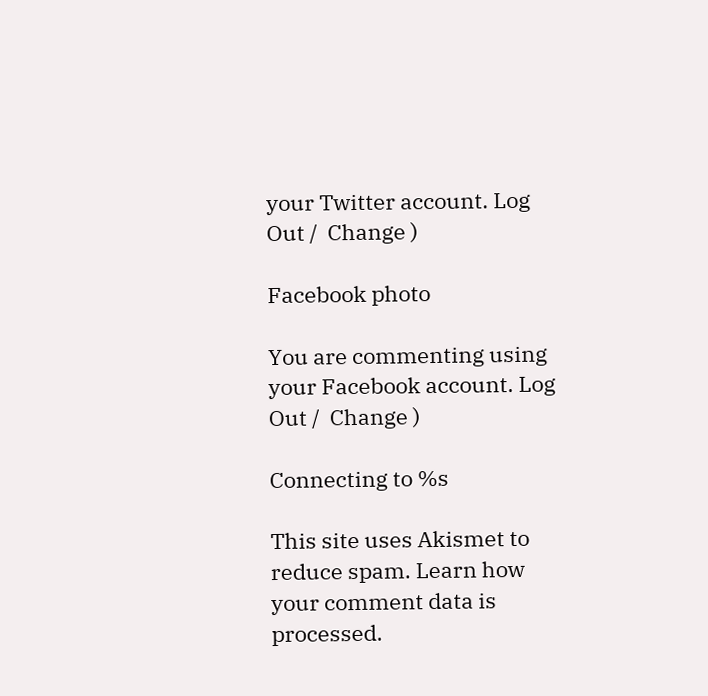your Twitter account. Log Out /  Change )

Facebook photo

You are commenting using your Facebook account. Log Out /  Change )

Connecting to %s

This site uses Akismet to reduce spam. Learn how your comment data is processed.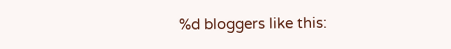%d bloggers like this: